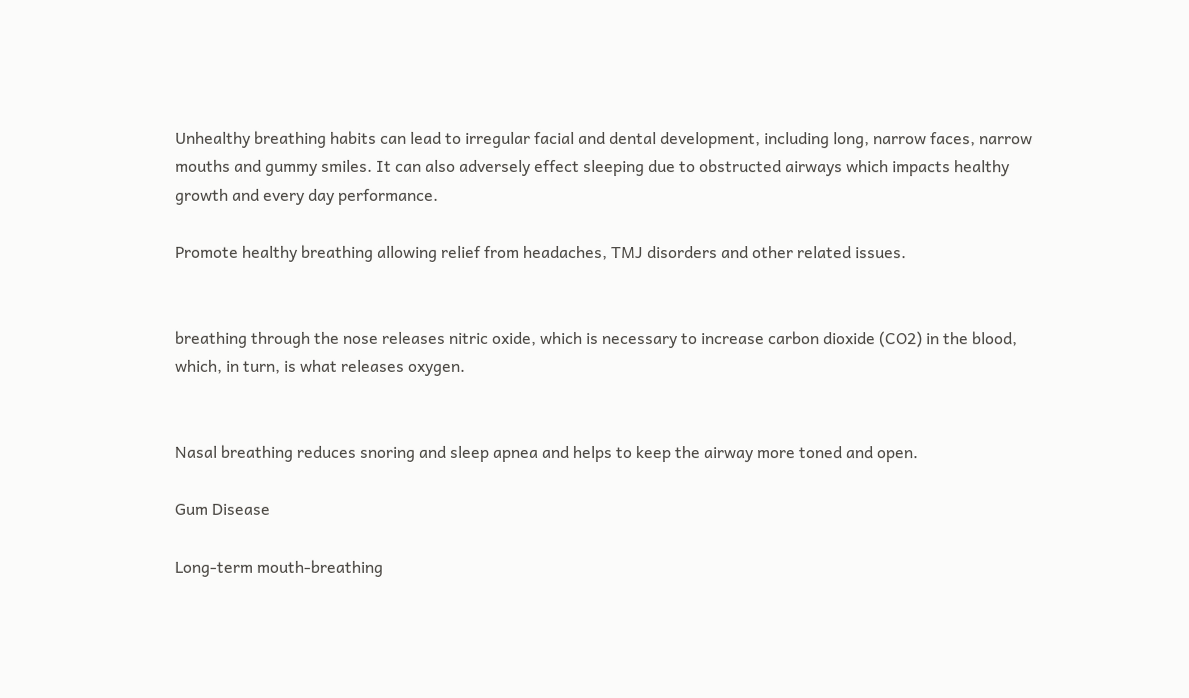Unhealthy breathing habits can lead to irregular facial and dental development, including long, narrow faces, narrow mouths and gummy smiles. It can also adversely effect sleeping due to obstructed airways which impacts healthy growth and every day performance.

Promote healthy breathing allowing relief from headaches, TMJ disorders and other related issues.


breathing through the nose releases nitric oxide, which is necessary to increase carbon dioxide (CO2) in the blood, which, in turn, is what releases oxygen.


Nasal breathing reduces snoring and sleep apnea and helps to keep the airway more toned and open.

Gum Disease

Long-term mouth-breathing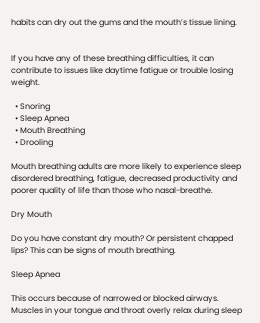habits can dry out the gums and the mouth’s tissue lining.


If you have any of these breathing difficulties, it can contribute to issues like daytime fatigue or trouble losing weight.

  • Snoring
  • Sleep Apnea
  • Mouth Breathing
  • Drooling

Mouth breathing adults are more likely to experience sleep disordered breathing, fatigue, decreased productivity and poorer quality of life than those who nasal-breathe.

Dry Mouth

Do you have constant dry mouth? Or persistent chapped lips? This can be signs of mouth breathing.

Sleep Apnea

This occurs because of narrowed or blocked airways. Muscles in your tongue and throat overly relax during sleep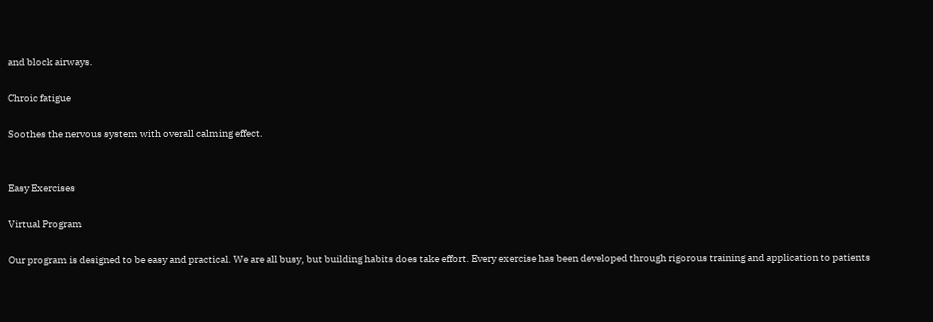and block airways.

Chroic fatigue

Soothes the nervous system with overall calming effect.


Easy Exercises

Virtual Program

Our program is designed to be easy and practical. We are all busy, but building habits does take effort. Every exercise has been developed through rigorous training and application to patients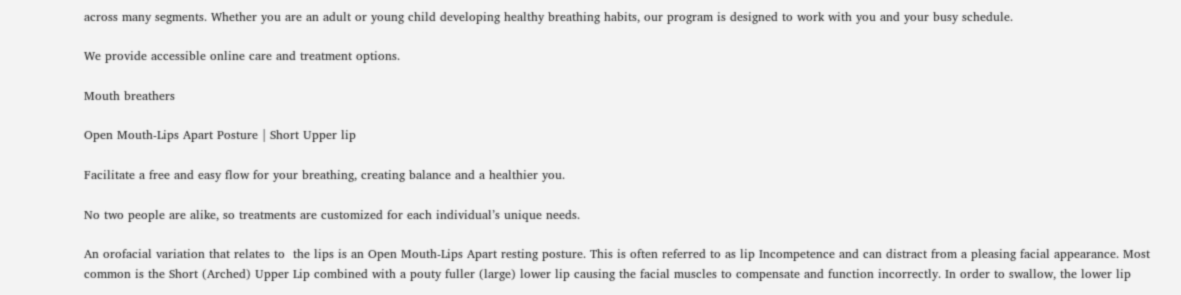across many segments. Whether you are an adult or young child developing healthy breathing habits, our program is designed to work with you and your busy schedule.

We provide accessible online care and treatment options.

Mouth breathers

Open Mouth-Lips Apart Posture | Short Upper lip

Facilitate a free and easy flow for your breathing, creating balance and a healthier you.

No two people are alike, so treatments are customized for each individual’s unique needs.

An orofacial variation that relates to  the lips is an Open Mouth-Lips Apart resting posture. This is often referred to as lip Incompetence and can distract from a pleasing facial appearance. Most common is the Short (Arched) Upper Lip combined with a pouty fuller (large) lower lip causing the facial muscles to compensate and function incorrectly. In order to swallow, the lower lip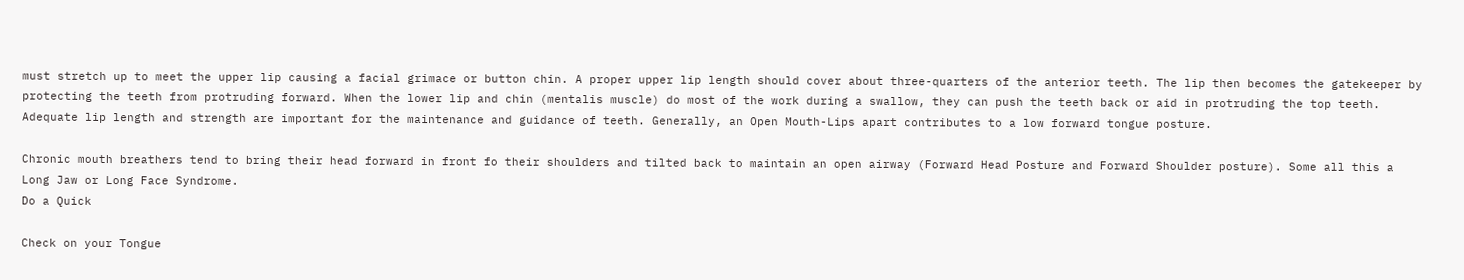must stretch up to meet the upper lip causing a facial grimace or button chin. A proper upper lip length should cover about three-quarters of the anterior teeth. The lip then becomes the gatekeeper by protecting the teeth from protruding forward. When the lower lip and chin (mentalis muscle) do most of the work during a swallow, they can push the teeth back or aid in protruding the top teeth. Adequate lip length and strength are important for the maintenance and guidance of teeth. Generally, an Open Mouth-Lips apart contributes to a low forward tongue posture.

Chronic mouth breathers tend to bring their head forward in front fo their shoulders and tilted back to maintain an open airway (Forward Head Posture and Forward Shoulder posture). Some all this a Long Jaw or Long Face Syndrome.
Do a Quick

Check on your Tongue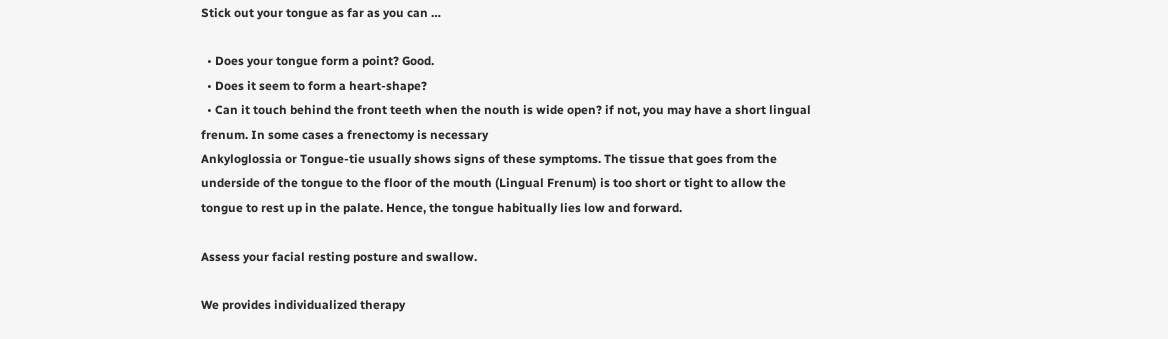Stick out your tongue as far as you can …

  • Does your tongue form a point? Good.
  • Does it seem to form a heart-shape?
  • Can it touch behind the front teeth when the nouth is wide open? if not, you may have a short lingual frenum. In some cases a frenectomy is necessary
Ankyloglossia or Tongue-tie usually shows signs of these symptoms. The tissue that goes from the underside of the tongue to the floor of the mouth (Lingual Frenum) is too short or tight to allow the tongue to rest up in the palate. Hence, the tongue habitually lies low and forward.

Assess your facial resting posture and swallow.

We provides individualized therapy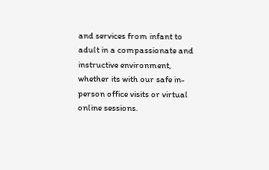and services from infant to adult in a compassionate and instructive environment, whether its with our safe in-person office visits or virtual online sessions.